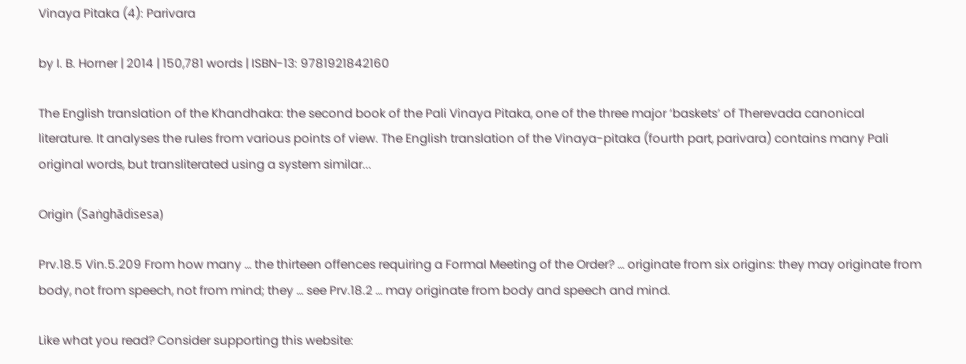Vinaya Pitaka (4): Parivara

by I. B. Horner | 2014 | 150,781 words | ISBN-13: 9781921842160

The English translation of the Khandhaka: the second book of the Pali Vinaya Pitaka, one of the three major ‘baskets’ of Therevada canonical literature. It analyses the rules from various points of view. The English translation of the Vinaya-pitaka (fourth part, parivara) contains many Pali original words, but transliterated using a system similar...

Origin (Saṅghādisesa)

Prv.18.5 Vin.5.209 From how many … the thirteen offences requiring a Formal Meeting of the Order? … originate from six origins: they may originate from body, not from speech, not from mind; they … see Prv.18.2 … may originate from body and speech and mind.

Like what you read? Consider supporting this website: